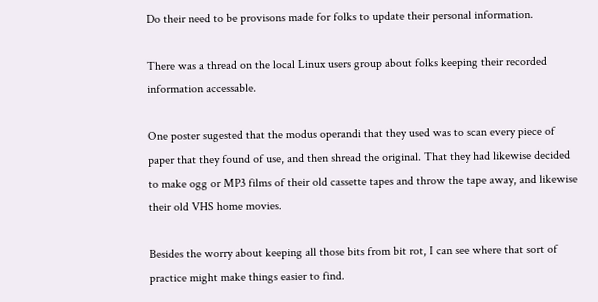Do their need to be provisons made for folks to update their personal information.

There was a thread on the local Linux users group about folks keeping their recorded information accessable.

One poster sugested that the modus operandi that they used was to scan every piece of paper that they found of use, and then shread the original. That they had likewise decided to make ogg or MP3 films of their old cassette tapes and throw the tape away, and likewise their old VHS home movies.

Besides the worry about keeping all those bits from bit rot, I can see where that sort of practice might make things easier to find.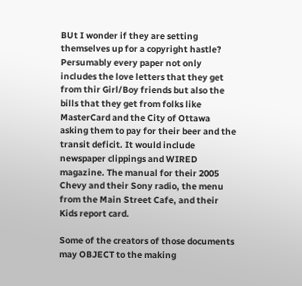BUt I wonder if they are setting themselves up for a copyright hastle? Persumably every paper not only includes the love letters that they get from thir Girl/Boy friends but also the bills that they get from folks like MasterCard and the City of Ottawa asking them to pay for their beer and the transit deficit. It would include newspaper clippings and WIRED magazine. The manual for their 2005 Chevy and their Sony radio, the menu from the Main Street Cafe, and their Kids report card.

Some of the creators of those documents may OBJECT to the making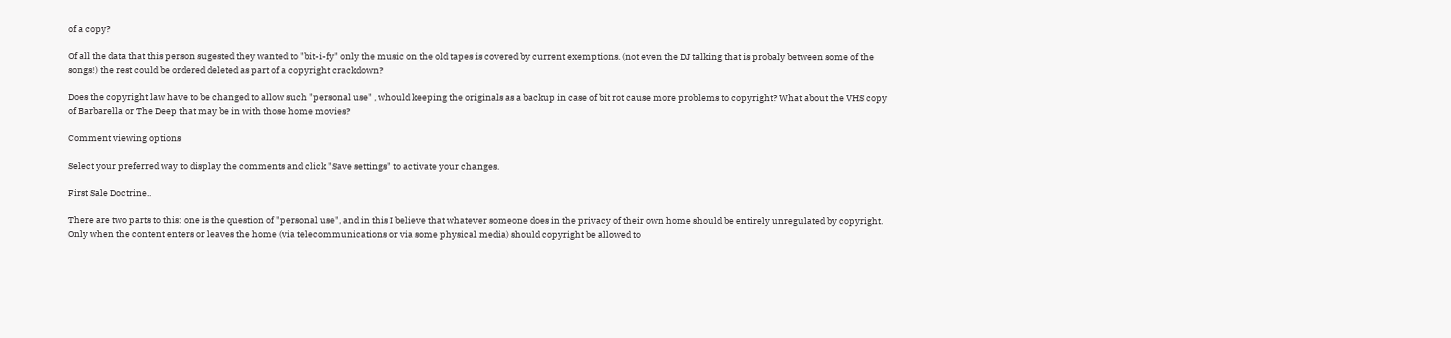of a copy?

Of all the data that this person sugested they wanted to "bit-i-fy" only the music on the old tapes is covered by current exemptions. (not even the DJ talking that is probaly between some of the songs!) the rest could be ordered deleted as part of a copyright crackdown?

Does the copyright law have to be changed to allow such "personal use" , whould keeping the originals as a backup in case of bit rot cause more problems to copyright? What about the VHS copy of Barbarella or The Deep that may be in with those home movies?

Comment viewing options

Select your preferred way to display the comments and click "Save settings" to activate your changes.

First Sale Doctrine..

There are two parts to this: one is the question of "personal use", and in this I believe that whatever someone does in the privacy of their own home should be entirely unregulated by copyright. Only when the content enters or leaves the home (via telecommunications or via some physical media) should copyright be allowed to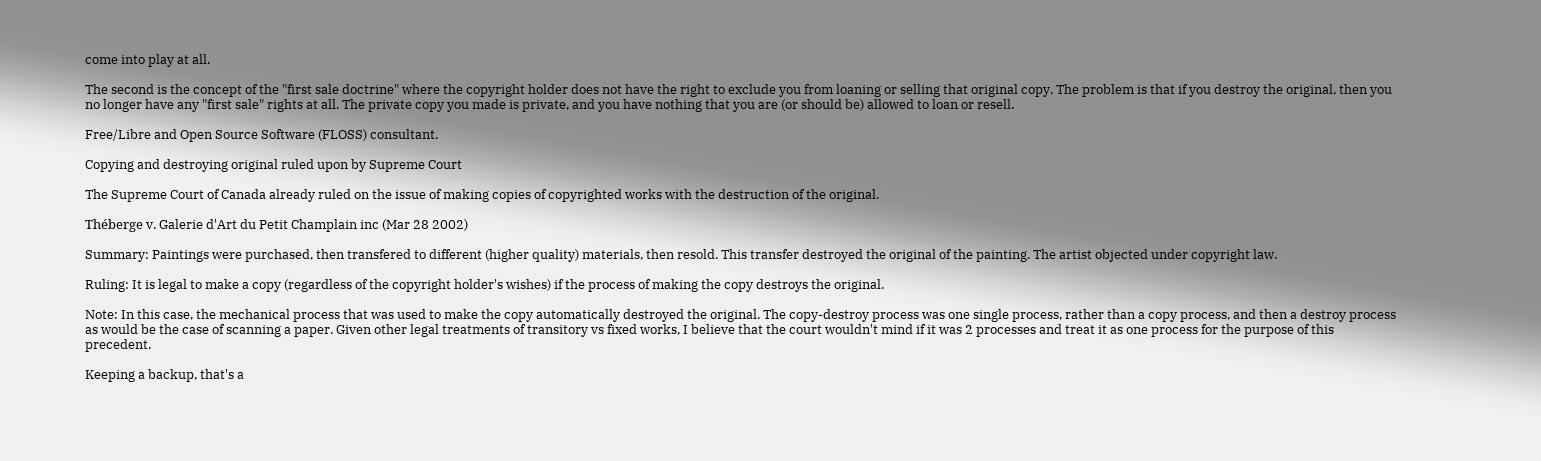come into play at all.

The second is the concept of the "first sale doctrine" where the copyright holder does not have the right to exclude you from loaning or selling that original copy. The problem is that if you destroy the original, then you no longer have any "first sale" rights at all. The private copy you made is private, and you have nothing that you are (or should be) allowed to loan or resell.

Free/Libre and Open Source Software (FLOSS) consultant.

Copying and destroying original ruled upon by Supreme Court

The Supreme Court of Canada already ruled on the issue of making copies of copyrighted works with the destruction of the original.

Théberge v. Galerie d'Art du Petit Champlain inc (Mar 28 2002)

Summary: Paintings were purchased, then transfered to different (higher quality) materials, then resold. This transfer destroyed the original of the painting. The artist objected under copyright law.

Ruling: It is legal to make a copy (regardless of the copyright holder's wishes) if the process of making the copy destroys the original.

Note: In this case, the mechanical process that was used to make the copy automatically destroyed the original. The copy-destroy process was one single process, rather than a copy process, and then a destroy process as would be the case of scanning a paper. Given other legal treatments of transitory vs fixed works, I believe that the court wouldn't mind if it was 2 processes and treat it as one process for the purpose of this precedent.

Keeping a backup, that's a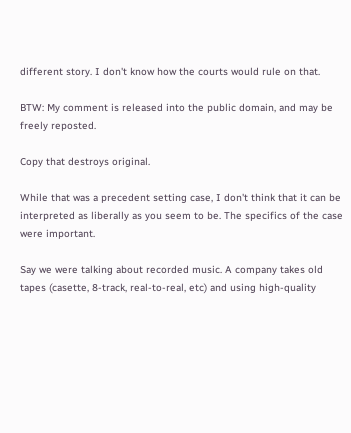different story. I don't know how the courts would rule on that.

BTW: My comment is released into the public domain, and may be freely reposted.

Copy that destroys original.

While that was a precedent setting case, I don't think that it can be interpreted as liberally as you seem to be. The specifics of the case were important.

Say we were talking about recorded music. A company takes old tapes (casette, 8-track, real-to-real, etc) and using high-quality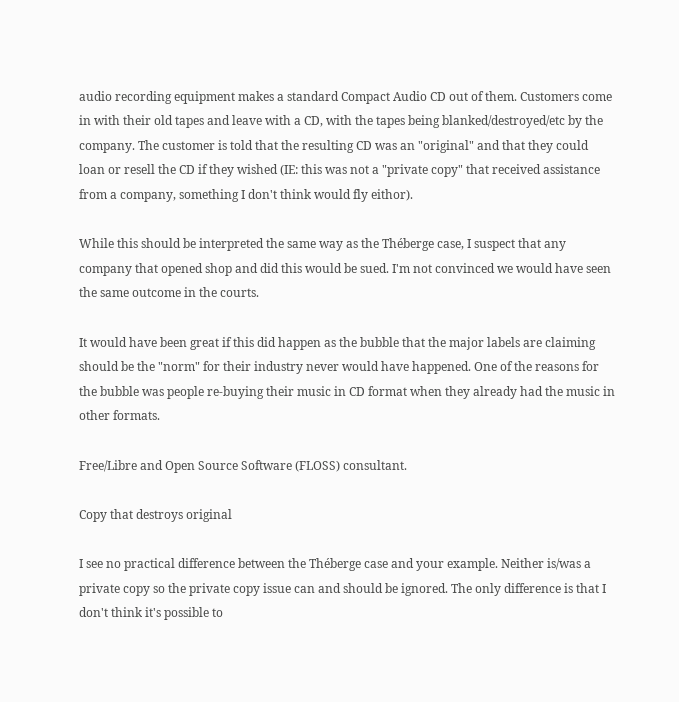audio recording equipment makes a standard Compact Audio CD out of them. Customers come in with their old tapes and leave with a CD, with the tapes being blanked/destroyed/etc by the company. The customer is told that the resulting CD was an "original" and that they could loan or resell the CD if they wished (IE: this was not a "private copy" that received assistance from a company, something I don't think would fly eithor).

While this should be interpreted the same way as the Théberge case, I suspect that any company that opened shop and did this would be sued. I'm not convinced we would have seen the same outcome in the courts.

It would have been great if this did happen as the bubble that the major labels are claiming should be the "norm" for their industry never would have happened. One of the reasons for the bubble was people re-buying their music in CD format when they already had the music in other formats.

Free/Libre and Open Source Software (FLOSS) consultant.

Copy that destroys original

I see no practical difference between the Théberge case and your example. Neither is/was a private copy so the private copy issue can and should be ignored. The only difference is that I don't think it's possible to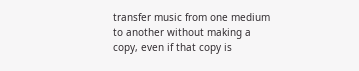transfer music from one medium to another without making a copy, even if that copy is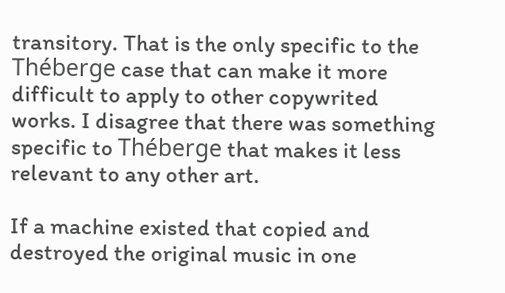transitory. That is the only specific to the Théberge case that can make it more difficult to apply to other copywrited works. I disagree that there was something specific to Théberge that makes it less relevant to any other art.

If a machine existed that copied and destroyed the original music in one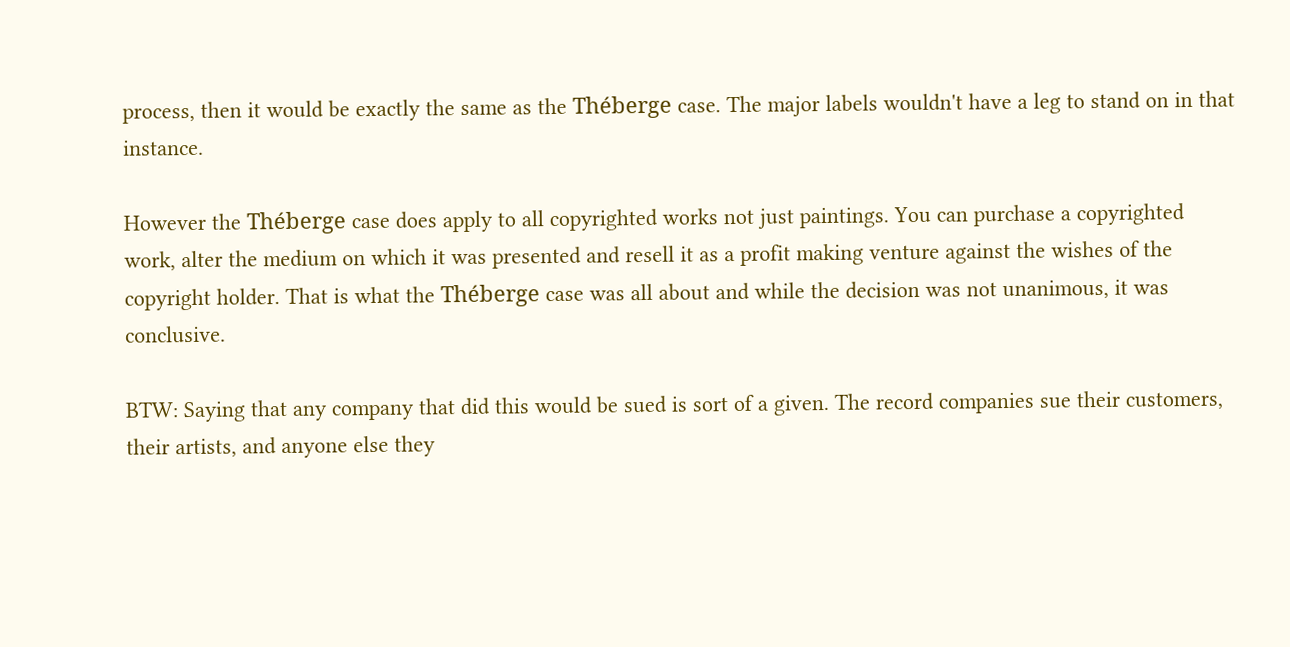process, then it would be exactly the same as the Théberge case. The major labels wouldn't have a leg to stand on in that instance.

However the Théberge case does apply to all copyrighted works not just paintings. You can purchase a copyrighted work, alter the medium on which it was presented and resell it as a profit making venture against the wishes of the copyright holder. That is what the Théberge case was all about and while the decision was not unanimous, it was conclusive.

BTW: Saying that any company that did this would be sued is sort of a given. The record companies sue their customers, their artists, and anyone else they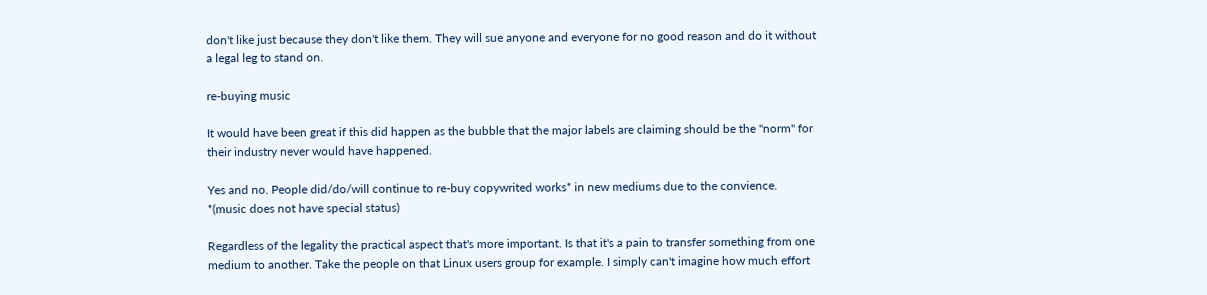don't like just because they don't like them. They will sue anyone and everyone for no good reason and do it without a legal leg to stand on.

re-buying music

It would have been great if this did happen as the bubble that the major labels are claiming should be the "norm" for their industry never would have happened.

Yes and no. People did/do/will continue to re-buy copywrited works* in new mediums due to the convience.
*(music does not have special status)

Regardless of the legality the practical aspect that's more important. Is that it's a pain to transfer something from one medium to another. Take the people on that Linux users group for example. I simply can't imagine how much effort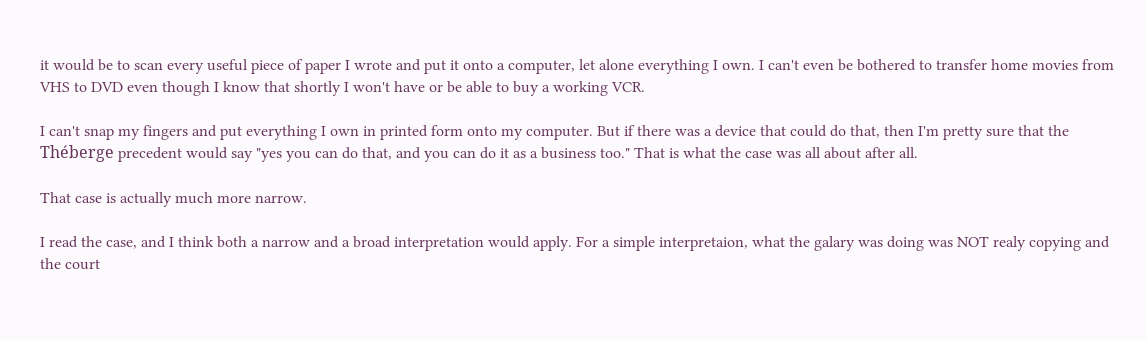it would be to scan every useful piece of paper I wrote and put it onto a computer, let alone everything I own. I can't even be bothered to transfer home movies from VHS to DVD even though I know that shortly I won't have or be able to buy a working VCR.

I can't snap my fingers and put everything I own in printed form onto my computer. But if there was a device that could do that, then I'm pretty sure that the Théberge precedent would say "yes you can do that, and you can do it as a business too." That is what the case was all about after all.

That case is actually much more narrow.

I read the case, and I think both a narrow and a broad interpretation would apply. For a simple interpretaion, what the galary was doing was NOT realy copying and the court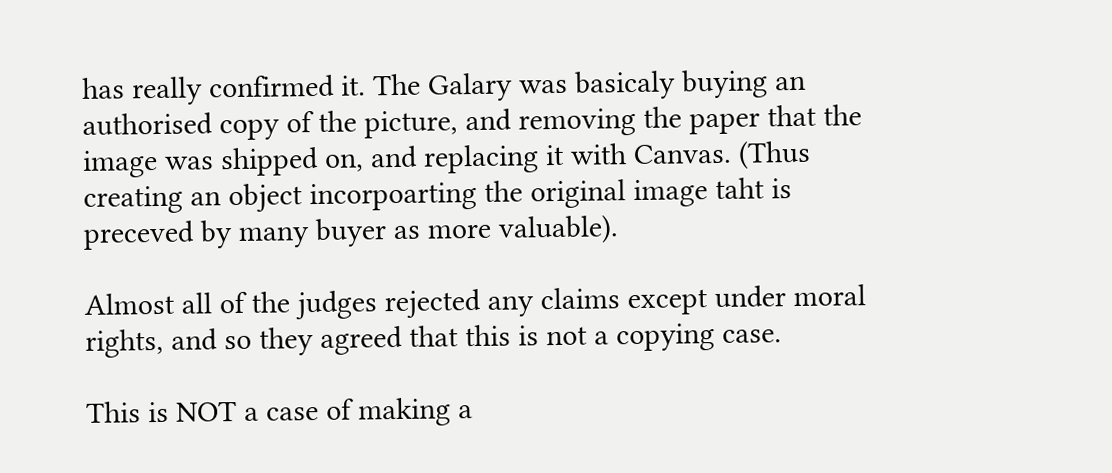has really confirmed it. The Galary was basicaly buying an authorised copy of the picture, and removing the paper that the image was shipped on, and replacing it with Canvas. (Thus creating an object incorpoarting the original image taht is preceved by many buyer as more valuable).

Almost all of the judges rejected any claims except under moral rights, and so they agreed that this is not a copying case.

This is NOT a case of making a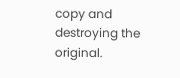copy and destroying the original.